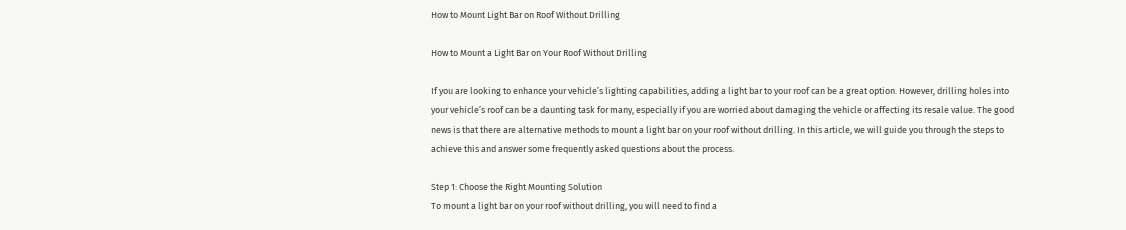How to Mount Light Bar on Roof Without Drilling

How to Mount a Light Bar on Your Roof Without Drilling

If you are looking to enhance your vehicle’s lighting capabilities, adding a light bar to your roof can be a great option. However, drilling holes into your vehicle’s roof can be a daunting task for many, especially if you are worried about damaging the vehicle or affecting its resale value. The good news is that there are alternative methods to mount a light bar on your roof without drilling. In this article, we will guide you through the steps to achieve this and answer some frequently asked questions about the process.

Step 1: Choose the Right Mounting Solution
To mount a light bar on your roof without drilling, you will need to find a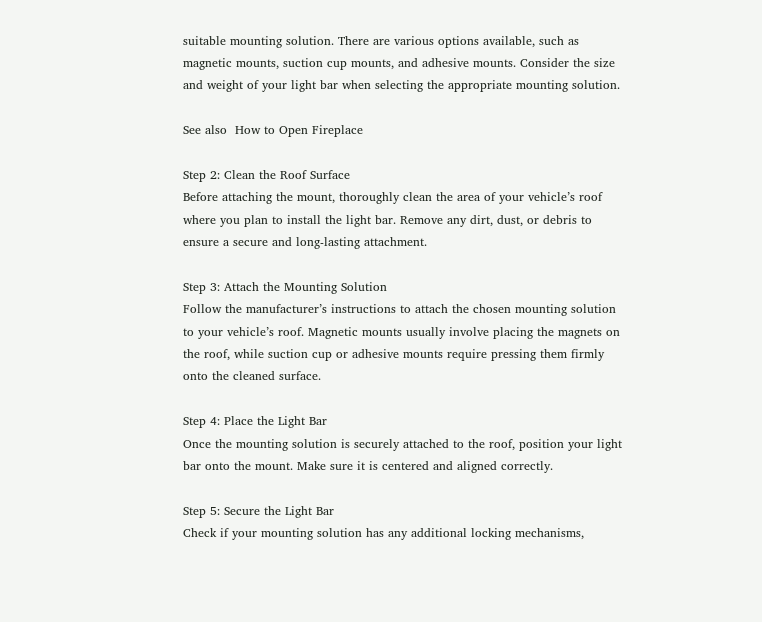suitable mounting solution. There are various options available, such as magnetic mounts, suction cup mounts, and adhesive mounts. Consider the size and weight of your light bar when selecting the appropriate mounting solution.

See also  How to Open Fireplace

Step 2: Clean the Roof Surface
Before attaching the mount, thoroughly clean the area of your vehicle’s roof where you plan to install the light bar. Remove any dirt, dust, or debris to ensure a secure and long-lasting attachment.

Step 3: Attach the Mounting Solution
Follow the manufacturer’s instructions to attach the chosen mounting solution to your vehicle’s roof. Magnetic mounts usually involve placing the magnets on the roof, while suction cup or adhesive mounts require pressing them firmly onto the cleaned surface.

Step 4: Place the Light Bar
Once the mounting solution is securely attached to the roof, position your light bar onto the mount. Make sure it is centered and aligned correctly.

Step 5: Secure the Light Bar
Check if your mounting solution has any additional locking mechanisms,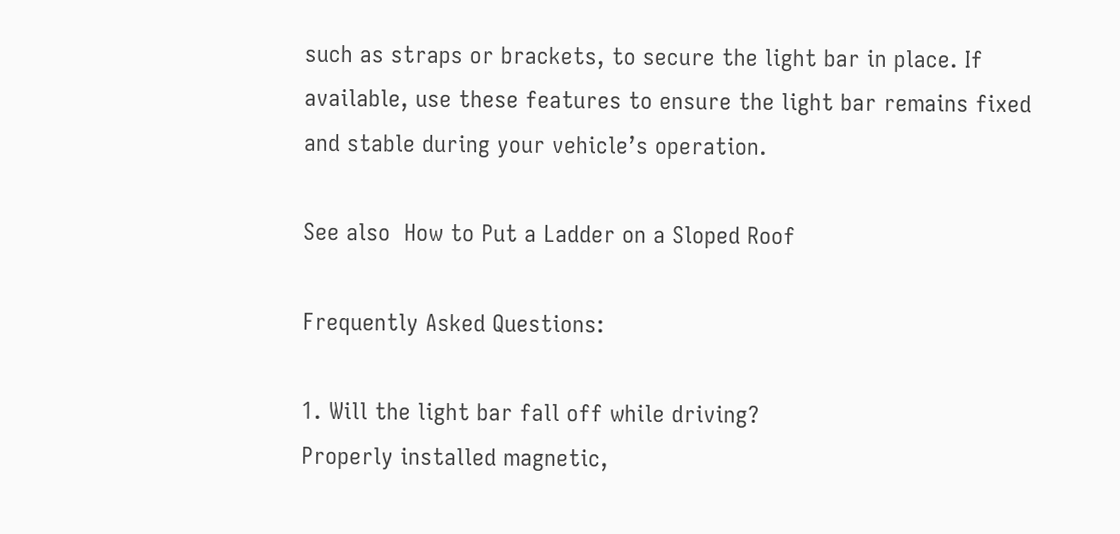such as straps or brackets, to secure the light bar in place. If available, use these features to ensure the light bar remains fixed and stable during your vehicle’s operation.

See also  How to Put a Ladder on a Sloped Roof

Frequently Asked Questions:

1. Will the light bar fall off while driving?
Properly installed magnetic,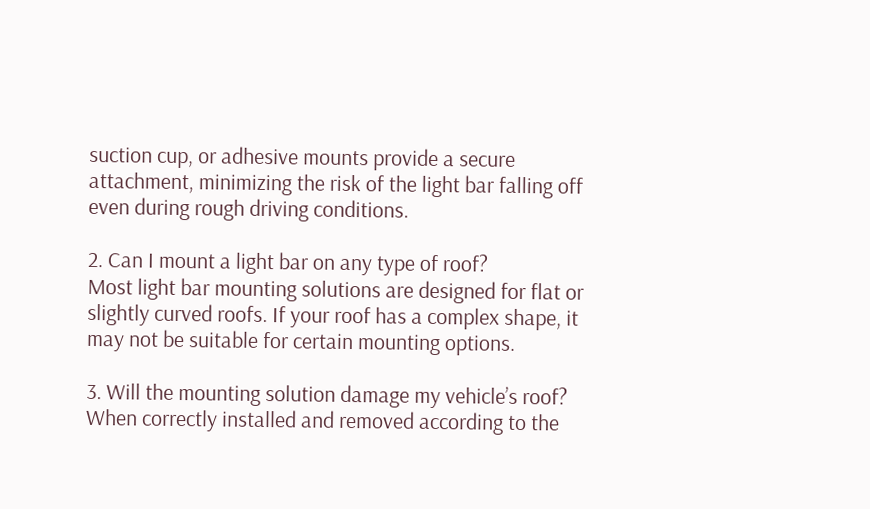suction cup, or adhesive mounts provide a secure attachment, minimizing the risk of the light bar falling off even during rough driving conditions.

2. Can I mount a light bar on any type of roof?
Most light bar mounting solutions are designed for flat or slightly curved roofs. If your roof has a complex shape, it may not be suitable for certain mounting options.

3. Will the mounting solution damage my vehicle’s roof?
When correctly installed and removed according to the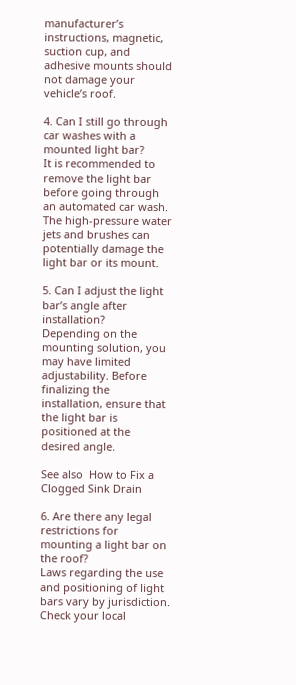manufacturer’s instructions, magnetic, suction cup, and adhesive mounts should not damage your vehicle’s roof.

4. Can I still go through car washes with a mounted light bar?
It is recommended to remove the light bar before going through an automated car wash. The high-pressure water jets and brushes can potentially damage the light bar or its mount.

5. Can I adjust the light bar’s angle after installation?
Depending on the mounting solution, you may have limited adjustability. Before finalizing the installation, ensure that the light bar is positioned at the desired angle.

See also  How to Fix a Clogged Sink Drain

6. Are there any legal restrictions for mounting a light bar on the roof?
Laws regarding the use and positioning of light bars vary by jurisdiction. Check your local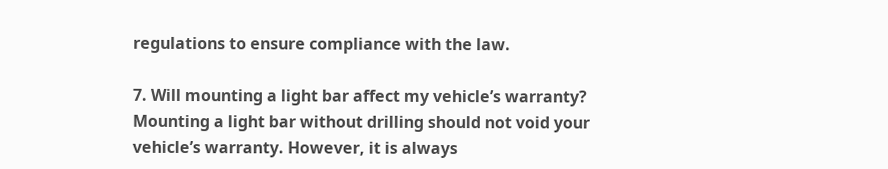regulations to ensure compliance with the law.

7. Will mounting a light bar affect my vehicle’s warranty?
Mounting a light bar without drilling should not void your vehicle’s warranty. However, it is always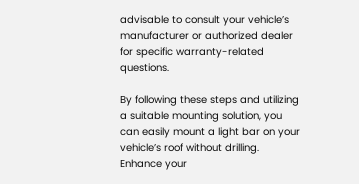advisable to consult your vehicle’s manufacturer or authorized dealer for specific warranty-related questions.

By following these steps and utilizing a suitable mounting solution, you can easily mount a light bar on your vehicle’s roof without drilling. Enhance your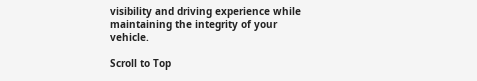visibility and driving experience while maintaining the integrity of your vehicle.

Scroll to Top